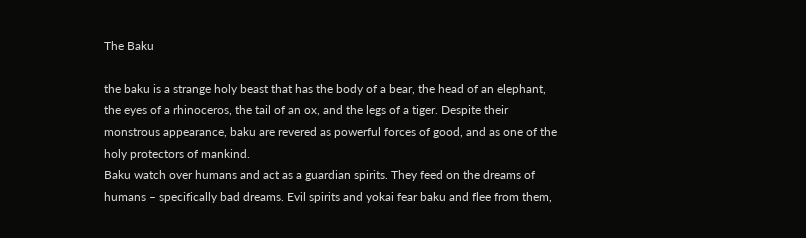The Baku

the baku is a strange holy beast that has the body of a bear, the head of an elephant, the eyes of a rhinoceros, the tail of an ox, and the legs of a tiger. Despite their monstrous appearance, baku are revered as powerful forces of good, and as one of the holy protectors of mankind.
Baku watch over humans and act as a guardian spirits. They feed on the dreams of humans – specifically bad dreams. Evil spirits and yokai fear baku and flee from them,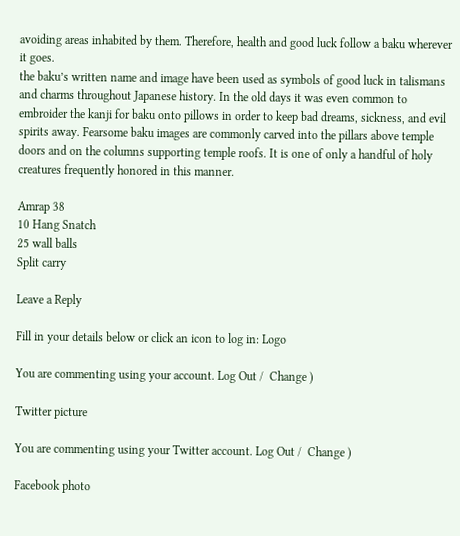avoiding areas inhabited by them. Therefore, health and good luck follow a baku wherever it goes.
the baku’s written name and image have been used as symbols of good luck in talismans and charms throughout Japanese history. In the old days it was even common to embroider the kanji for baku onto pillows in order to keep bad dreams, sickness, and evil spirits away. Fearsome baku images are commonly carved into the pillars above temple doors and on the columns supporting temple roofs. It is one of only a handful of holy creatures frequently honored in this manner.

Amrap 38
10 Hang Snatch
25 wall balls
Split carry

Leave a Reply

Fill in your details below or click an icon to log in: Logo

You are commenting using your account. Log Out /  Change )

Twitter picture

You are commenting using your Twitter account. Log Out /  Change )

Facebook photo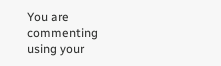You are commenting using your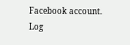Facebook account. Log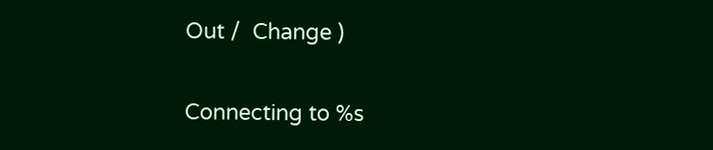Out /  Change )

Connecting to %s